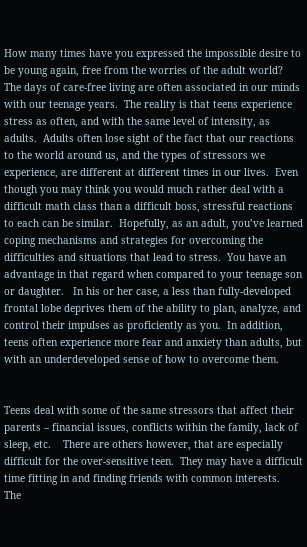How many times have you expressed the impossible desire to be young again, free from the worries of the adult world?   The days of care-free living are often associated in our minds with our teenage years.  The reality is that teens experience stress as often, and with the same level of intensity, as adults.  Adults often lose sight of the fact that our reactions to the world around us, and the types of stressors we experience, are different at different times in our lives.  Even though you may think you would much rather deal with a difficult math class than a difficult boss, stressful reactions to each can be similar.  Hopefully, as an adult, you’ve learned coping mechanisms and strategies for overcoming the difficulties and situations that lead to stress.  You have an advantage in that regard when compared to your teenage son or daughter.   In his or her case, a less than fully-developed frontal lobe deprives them of the ability to plan, analyze, and control their impulses as proficiently as you.  In addition, teens often experience more fear and anxiety than adults, but with an underdeveloped sense of how to overcome them.


Teens deal with some of the same stressors that affect their parents – financial issues, conflicts within the family, lack of sleep, etc.    There are others however, that are especially difficult for the over-sensitive teen.  They may have a difficult time fitting in and finding friends with common interests.   The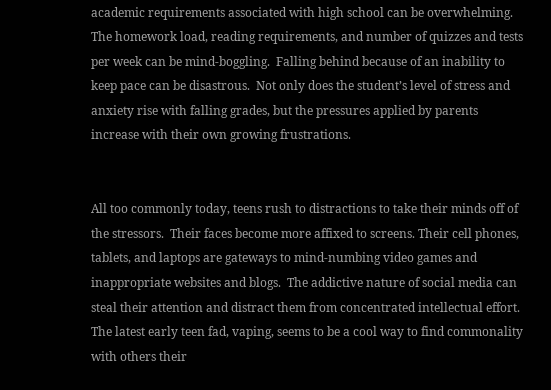academic requirements associated with high school can be overwhelming.  The homework load, reading requirements, and number of quizzes and tests per week can be mind-boggling.  Falling behind because of an inability to keep pace can be disastrous.  Not only does the student’s level of stress and anxiety rise with falling grades, but the pressures applied by parents increase with their own growing frustrations.


All too commonly today, teens rush to distractions to take their minds off of the stressors.  Their faces become more affixed to screens. Their cell phones, tablets, and laptops are gateways to mind-numbing video games and inappropriate websites and blogs.  The addictive nature of social media can steal their attention and distract them from concentrated intellectual effort.  The latest early teen fad, vaping, seems to be a cool way to find commonality with others their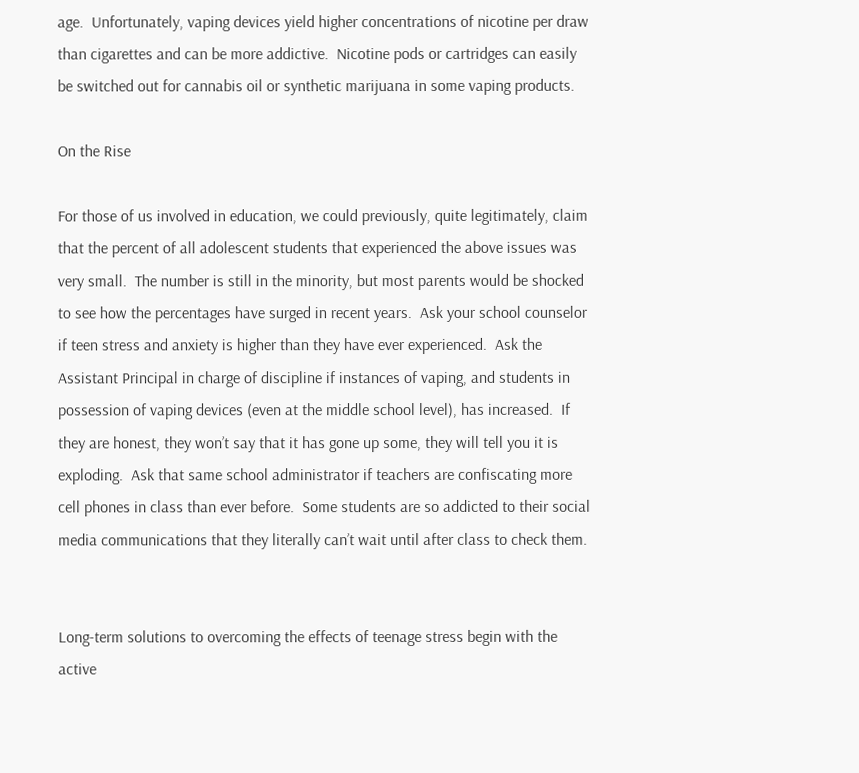age.  Unfortunately, vaping devices yield higher concentrations of nicotine per draw than cigarettes and can be more addictive.  Nicotine pods or cartridges can easily be switched out for cannabis oil or synthetic marijuana in some vaping products.

On the Rise

For those of us involved in education, we could previously, quite legitimately, claim that the percent of all adolescent students that experienced the above issues was very small.  The number is still in the minority, but most parents would be shocked to see how the percentages have surged in recent years.  Ask your school counselor if teen stress and anxiety is higher than they have ever experienced.  Ask the Assistant Principal in charge of discipline if instances of vaping, and students in possession of vaping devices (even at the middle school level), has increased.  If they are honest, they won’t say that it has gone up some, they will tell you it is exploding.  Ask that same school administrator if teachers are confiscating more cell phones in class than ever before.  Some students are so addicted to their social media communications that they literally can’t wait until after class to check them.


Long-term solutions to overcoming the effects of teenage stress begin with the active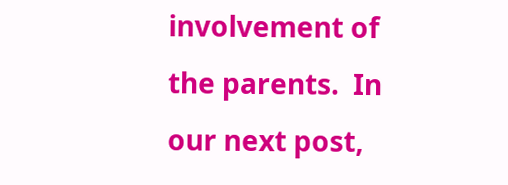involvement of the parents.  In our next post,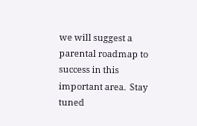we will suggest a parental roadmap to success in this important area.  Stay tuned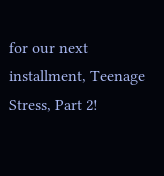for our next installment, Teenage Stress, Part 2!